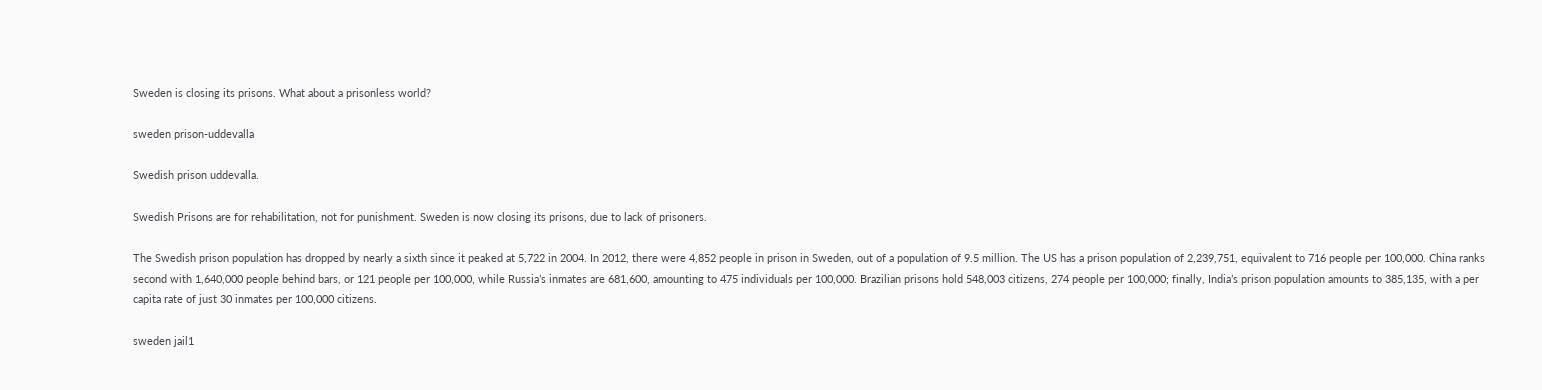Sweden is closing its prisons. What about a prisonless world?

sweden prison-uddevalla

Swedish prison uddevalla.

Swedish Prisons are for rehabilitation, not for punishment. Sweden is now closing its prisons, due to lack of prisoners.

The Swedish prison population has dropped by nearly a sixth since it peaked at 5,722 in 2004. In 2012, there were 4,852 people in prison in Sweden, out of a population of 9.5 million. The US has a prison population of 2,239,751, equivalent to 716 people per 100,000. China ranks second with 1,640,000 people behind bars, or 121 people per 100,000, while Russia’s inmates are 681,600, amounting to 475 individuals per 100,000. Brazilian prisons hold 548,003 citizens, 274 people per 100,000; finally, India’s prison population amounts to 385,135, with a per capita rate of just 30 inmates per 100,000 citizens.

sweden jail1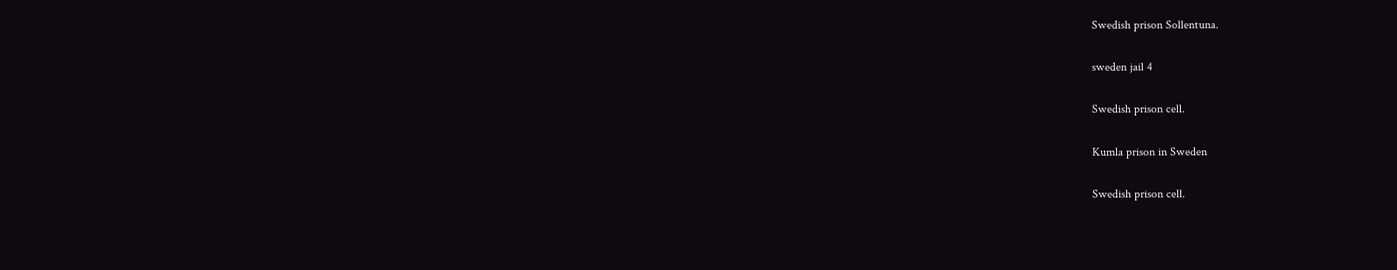Swedish prison Sollentuna.

sweden jail 4

Swedish prison cell.

Kumla prison in Sweden

Swedish prison cell.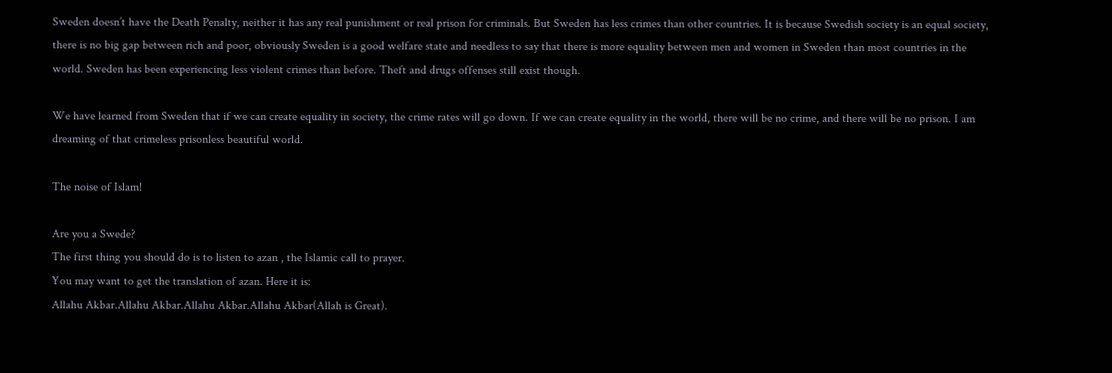Sweden doesn’t have the Death Penalty, neither it has any real punishment or real prison for criminals. But Sweden has less crimes than other countries. It is because Swedish society is an equal society, there is no big gap between rich and poor, obviously Sweden is a good welfare state and needless to say that there is more equality between men and women in Sweden than most countries in the world. Sweden has been experiencing less violent crimes than before. Theft and drugs offenses still exist though.

We have learned from Sweden that if we can create equality in society, the crime rates will go down. If we can create equality in the world, there will be no crime, and there will be no prison. I am dreaming of that crimeless prisonless beautiful world.

The noise of Islam!

Are you a Swede?
The first thing you should do is to listen to azan , the Islamic call to prayer.
You may want to get the translation of azan. Here it is:
Allahu Akbar.Allahu Akbar.Allahu Akbar.Allahu Akbar(Allah is Great).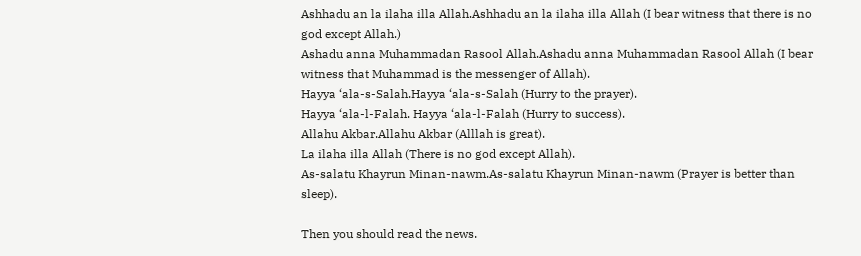Ashhadu an la ilaha illa Allah.Ashhadu an la ilaha illa Allah (I bear witness that there is no god except Allah.)
Ashadu anna Muhammadan Rasool Allah.Ashadu anna Muhammadan Rasool Allah (I bear witness that Muhammad is the messenger of Allah).
Hayya ‘ala-s-Salah.Hayya ‘ala-s-Salah (Hurry to the prayer).
Hayya ‘ala-l-Falah. Hayya ‘ala-l-Falah (Hurry to success).
Allahu Akbar.Allahu Akbar (Alllah is great).
La ilaha illa Allah (There is no god except Allah).
As-salatu Khayrun Minan-nawm.As-salatu Khayrun Minan-nawm (Prayer is better than sleep).

Then you should read the news.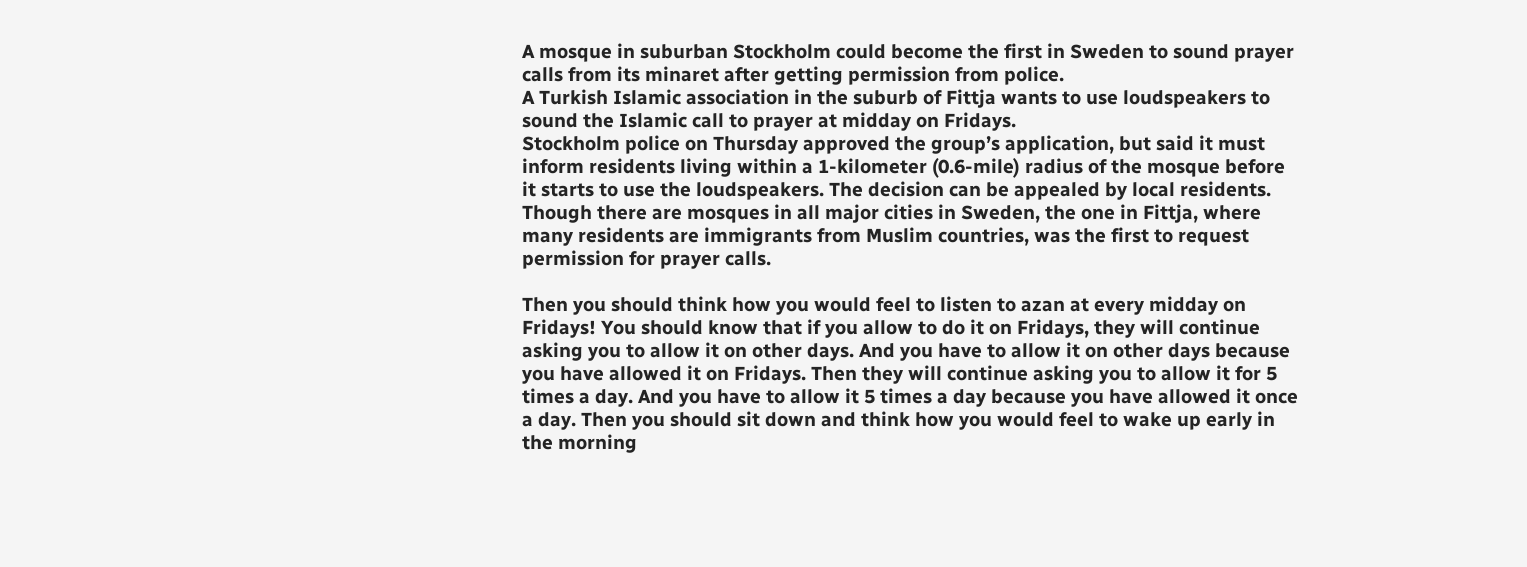A mosque in suburban Stockholm could become the first in Sweden to sound prayer calls from its minaret after getting permission from police.
A Turkish Islamic association in the suburb of Fittja wants to use loudspeakers to sound the Islamic call to prayer at midday on Fridays.
Stockholm police on Thursday approved the group’s application, but said it must inform residents living within a 1-kilometer (0.6-mile) radius of the mosque before it starts to use the loudspeakers. The decision can be appealed by local residents.
Though there are mosques in all major cities in Sweden, the one in Fittja, where many residents are immigrants from Muslim countries, was the first to request permission for prayer calls.

Then you should think how you would feel to listen to azan at every midday on Fridays! You should know that if you allow to do it on Fridays, they will continue asking you to allow it on other days. And you have to allow it on other days because you have allowed it on Fridays. Then they will continue asking you to allow it for 5 times a day. And you have to allow it 5 times a day because you have allowed it once a day. Then you should sit down and think how you would feel to wake up early in the morning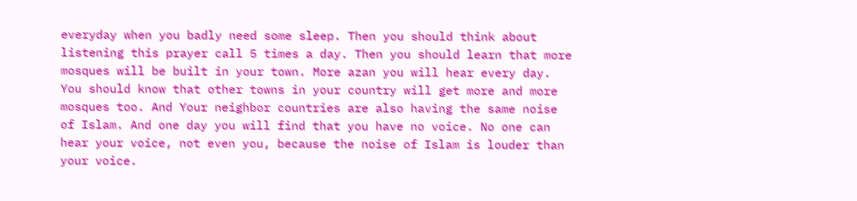everyday when you badly need some sleep. Then you should think about listening this prayer call 5 times a day. Then you should learn that more mosques will be built in your town. More azan you will hear every day. You should know that other towns in your country will get more and more mosques too. And Your neighbor countries are also having the same noise of Islam. And one day you will find that you have no voice. No one can hear your voice, not even you, because the noise of Islam is louder than your voice.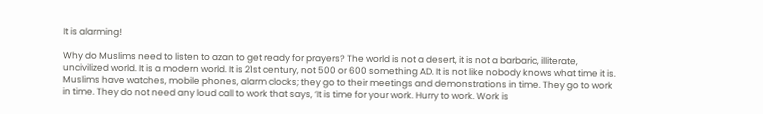It is alarming!

Why do Muslims need to listen to azan to get ready for prayers? The world is not a desert, it is not a barbaric, illiterate, uncivilized world. It is a modern world. It is 21st century, not 500 or 600 something AD. It is not like nobody knows what time it is. Muslims have watches, mobile phones, alarm clocks; they go to their meetings and demonstrations in time. They go to work in time. They do not need any loud call to work that says, ‘It is time for your work. Hurry to work. Work is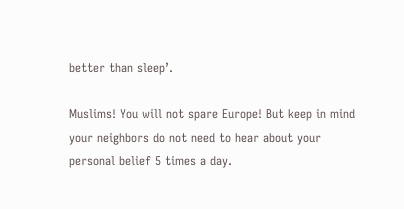better than sleep’.

Muslims! You will not spare Europe! But keep in mind your neighbors do not need to hear about your personal belief 5 times a day.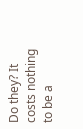Do they? It costs nothing to be a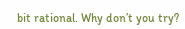bit rational. Why don’t you try?